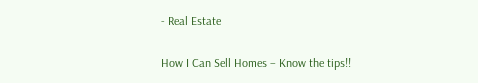- Real Estate

How I Can Sell Homes – Know the tips!!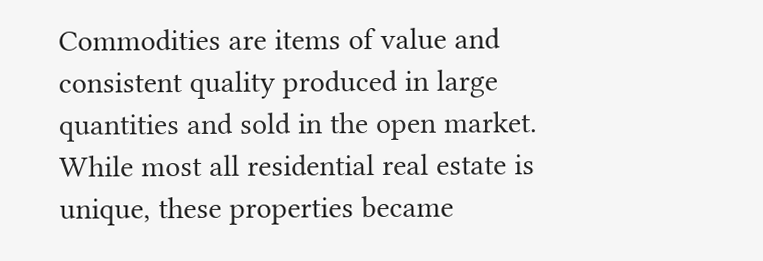Commodities are items of value and consistent quality produced in large quantities and sold in the open market. While most all residential real estate is unique, these properties became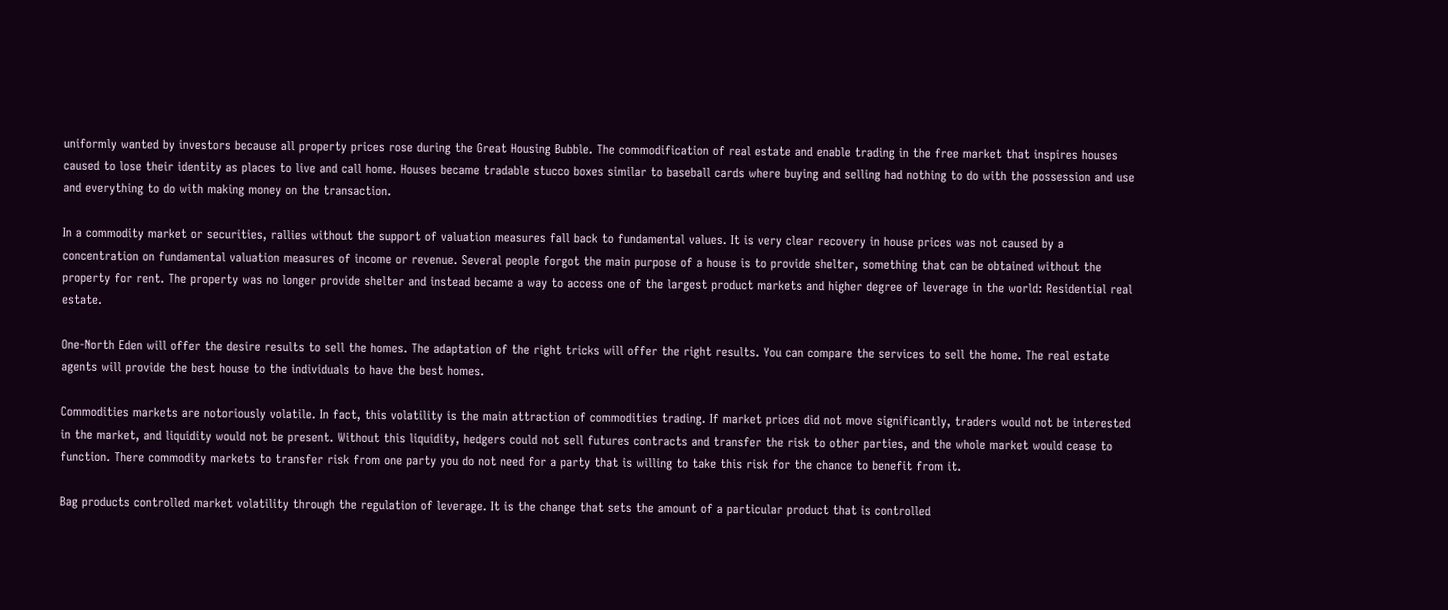uniformly wanted by investors because all property prices rose during the Great Housing Bubble. The commodification of real estate and enable trading in the free market that inspires houses caused to lose their identity as places to live and call home. Houses became tradable stucco boxes similar to baseball cards where buying and selling had nothing to do with the possession and use and everything to do with making money on the transaction.

In a commodity market or securities, rallies without the support of valuation measures fall back to fundamental values. It is very clear recovery in house prices was not caused by a concentration on fundamental valuation measures of income or revenue. Several people forgot the main purpose of a house is to provide shelter, something that can be obtained without the property for rent. The property was no longer provide shelter and instead became a way to access one of the largest product markets and higher degree of leverage in the world: Residential real estate.

One-North Eden will offer the desire results to sell the homes. The adaptation of the right tricks will offer the right results. You can compare the services to sell the home. The real estate agents will provide the best house to the individuals to have the best homes.

Commodities markets are notoriously volatile. In fact, this volatility is the main attraction of commodities trading. If market prices did not move significantly, traders would not be interested in the market, and liquidity would not be present. Without this liquidity, hedgers could not sell futures contracts and transfer the risk to other parties, and the whole market would cease to function. There commodity markets to transfer risk from one party you do not need for a party that is willing to take this risk for the chance to benefit from it.

Bag products controlled market volatility through the regulation of leverage. It is the change that sets the amount of a particular product that is controlled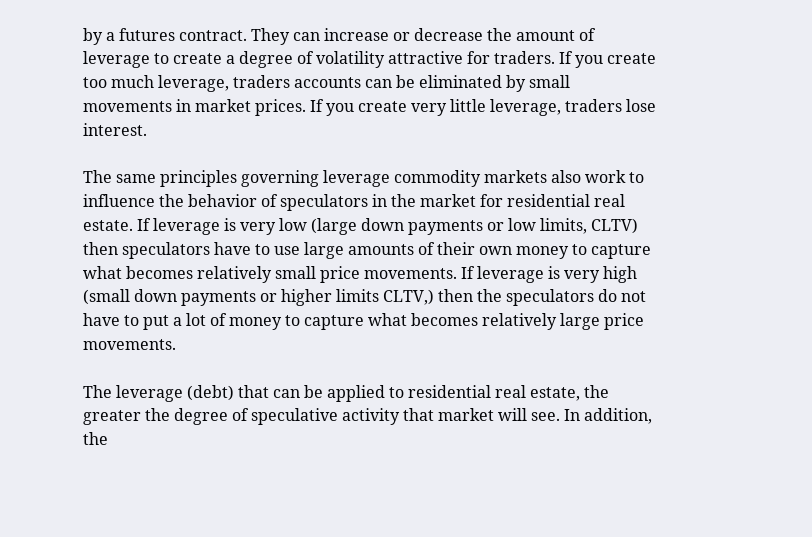by a futures contract. They can increase or decrease the amount of leverage to create a degree of volatility attractive for traders. If you create too much leverage, traders accounts can be eliminated by small movements in market prices. If you create very little leverage, traders lose interest.

The same principles governing leverage commodity markets also work to influence the behavior of speculators in the market for residential real estate. If leverage is very low (large down payments or low limits, CLTV) then speculators have to use large amounts of their own money to capture what becomes relatively small price movements. If leverage is very high (small down payments or higher limits CLTV,) then the speculators do not have to put a lot of money to capture what becomes relatively large price movements.

The leverage (debt) that can be applied to residential real estate, the greater the degree of speculative activity that market will see. In addition, the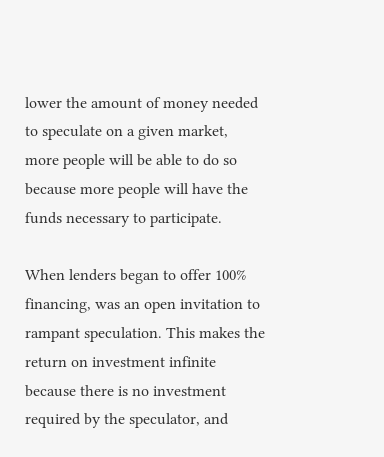lower the amount of money needed to speculate on a given market, more people will be able to do so because more people will have the funds necessary to participate.

When lenders began to offer 100% financing, was an open invitation to rampant speculation. This makes the return on investment infinite because there is no investment required by the speculator, and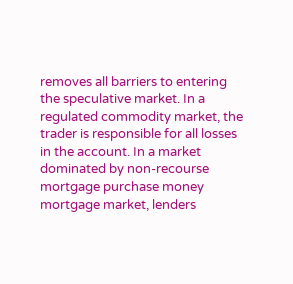removes all barriers to entering the speculative market. In a regulated commodity market, the trader is responsible for all losses in the account. In a market dominated by non-recourse mortgage purchase money mortgage market, lenders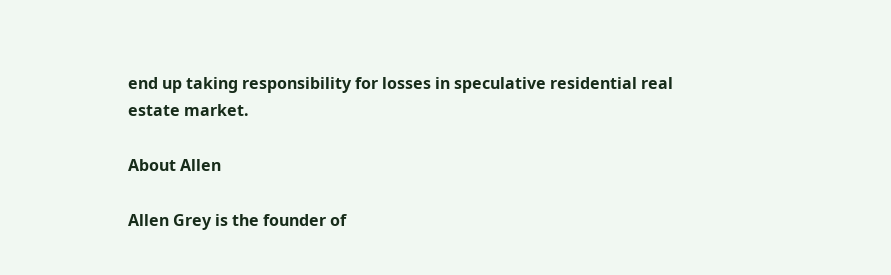end up taking responsibility for losses in speculative residential real estate market.

About Allen

Allen Grey is the founder of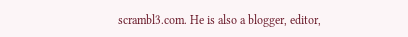scrambl3.com. He is also a blogger, editor,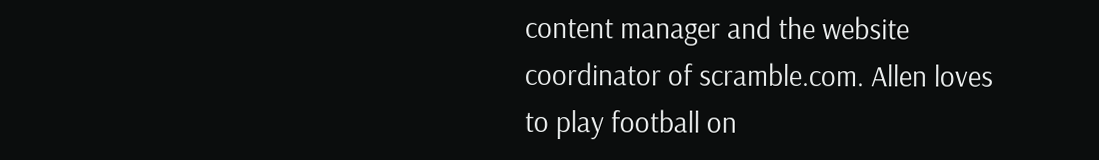content manager and the website coordinator of scramble.com. Allen loves to play football on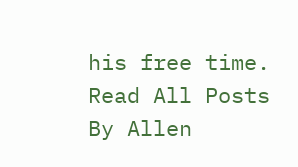his free time.
Read All Posts By Allen